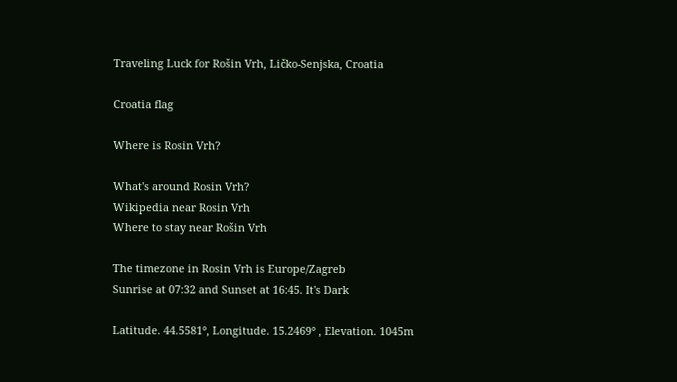Traveling Luck for Rošin Vrh, Ličko-Senjska, Croatia

Croatia flag

Where is Rosin Vrh?

What's around Rosin Vrh?
Wikipedia near Rosin Vrh
Where to stay near Rošin Vrh

The timezone in Rosin Vrh is Europe/Zagreb
Sunrise at 07:32 and Sunset at 16:45. It's Dark

Latitude. 44.5581°, Longitude. 15.2469° , Elevation. 1045m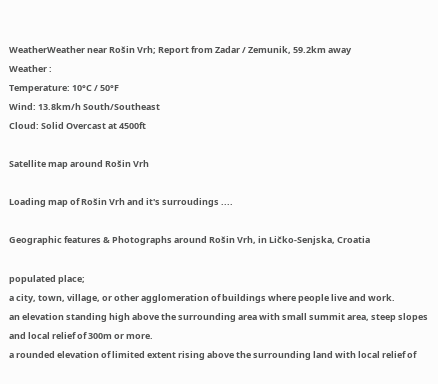WeatherWeather near Rošin Vrh; Report from Zadar / Zemunik, 59.2km away
Weather :
Temperature: 10°C / 50°F
Wind: 13.8km/h South/Southeast
Cloud: Solid Overcast at 4500ft

Satellite map around Rošin Vrh

Loading map of Rošin Vrh and it's surroudings ....

Geographic features & Photographs around Rošin Vrh, in Ličko-Senjska, Croatia

populated place;
a city, town, village, or other agglomeration of buildings where people live and work.
an elevation standing high above the surrounding area with small summit area, steep slopes and local relief of 300m or more.
a rounded elevation of limited extent rising above the surrounding land with local relief of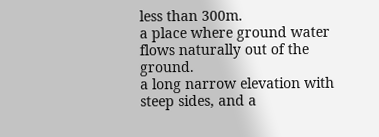less than 300m.
a place where ground water flows naturally out of the ground.
a long narrow elevation with steep sides, and a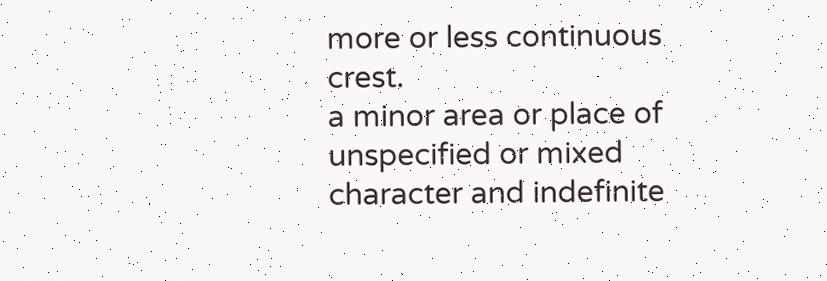more or less continuous crest.
a minor area or place of unspecified or mixed character and indefinite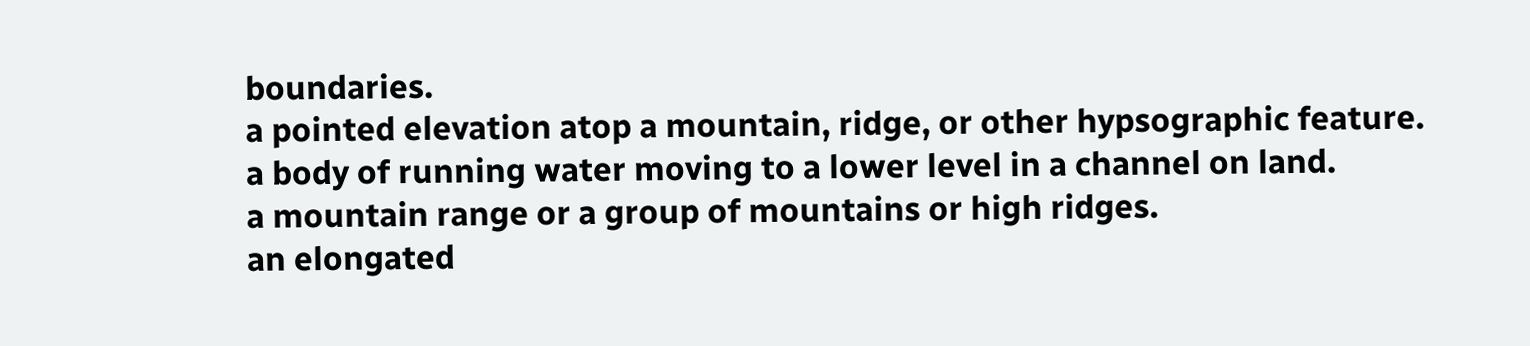boundaries.
a pointed elevation atop a mountain, ridge, or other hypsographic feature.
a body of running water moving to a lower level in a channel on land.
a mountain range or a group of mountains or high ridges.
an elongated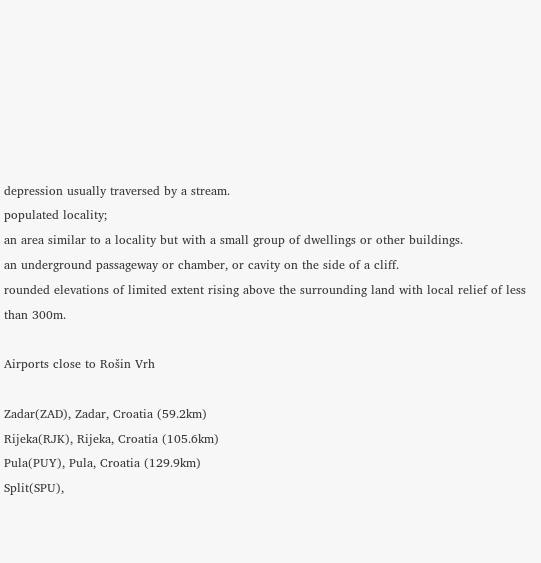depression usually traversed by a stream.
populated locality;
an area similar to a locality but with a small group of dwellings or other buildings.
an underground passageway or chamber, or cavity on the side of a cliff.
rounded elevations of limited extent rising above the surrounding land with local relief of less than 300m.

Airports close to Rošin Vrh

Zadar(ZAD), Zadar, Croatia (59.2km)
Rijeka(RJK), Rijeka, Croatia (105.6km)
Pula(PUY), Pula, Croatia (129.9km)
Split(SPU),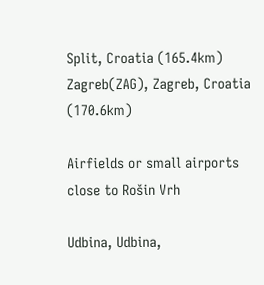Split, Croatia (165.4km)
Zagreb(ZAG), Zagreb, Croatia (170.6km)

Airfields or small airports close to Rošin Vrh

Udbina, Udbina,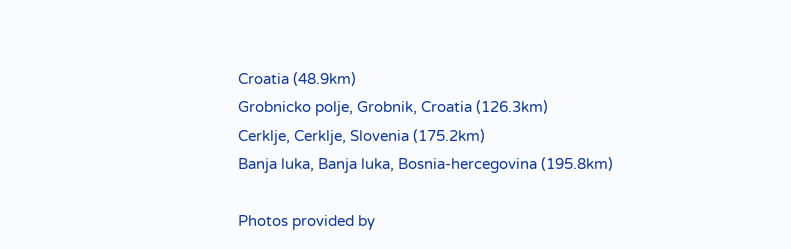Croatia (48.9km)
Grobnicko polje, Grobnik, Croatia (126.3km)
Cerklje, Cerklje, Slovenia (175.2km)
Banja luka, Banja luka, Bosnia-hercegovina (195.8km)

Photos provided by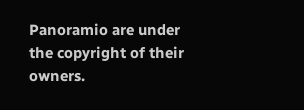Panoramio are under the copyright of their owners.